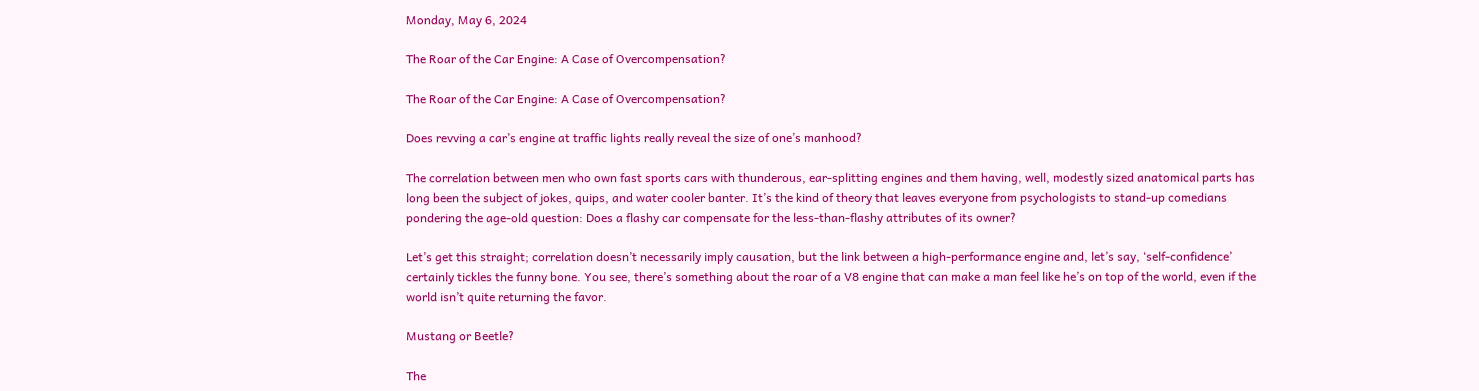Monday, May 6, 2024

The Roar of the Car Engine: A Case of Overcompensation?

The Roar of the Car Engine: A Case of Overcompensation?

Does revving a car’s engine at traffic lights really reveal the size of one’s manhood?

The correlation between men who own fast sports cars with thunderous, ear-splitting engines and them having, well, modestly sized anatomical parts has long been the subject of jokes, quips, and water cooler banter. It’s the kind of theory that leaves everyone from psychologists to stand-up comedians pondering the age-old question: Does a flashy car compensate for the less-than-flashy attributes of its owner?

Let’s get this straight; correlation doesn’t necessarily imply causation, but the link between a high-performance engine and, let’s say, ‘self-confidence’ certainly tickles the funny bone. You see, there’s something about the roar of a V8 engine that can make a man feel like he’s on top of the world, even if the world isn’t quite returning the favor.

Mustang or Beetle?

The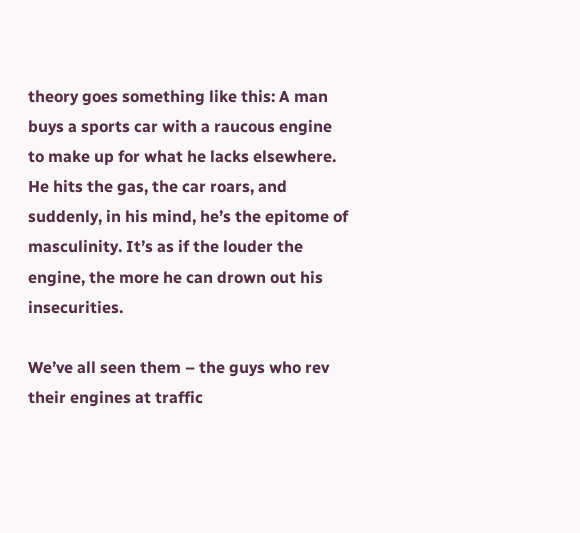theory goes something like this: A man buys a sports car with a raucous engine to make up for what he lacks elsewhere. He hits the gas, the car roars, and suddenly, in his mind, he’s the epitome of masculinity. It’s as if the louder the engine, the more he can drown out his insecurities.

We’ve all seen them – the guys who rev their engines at traffic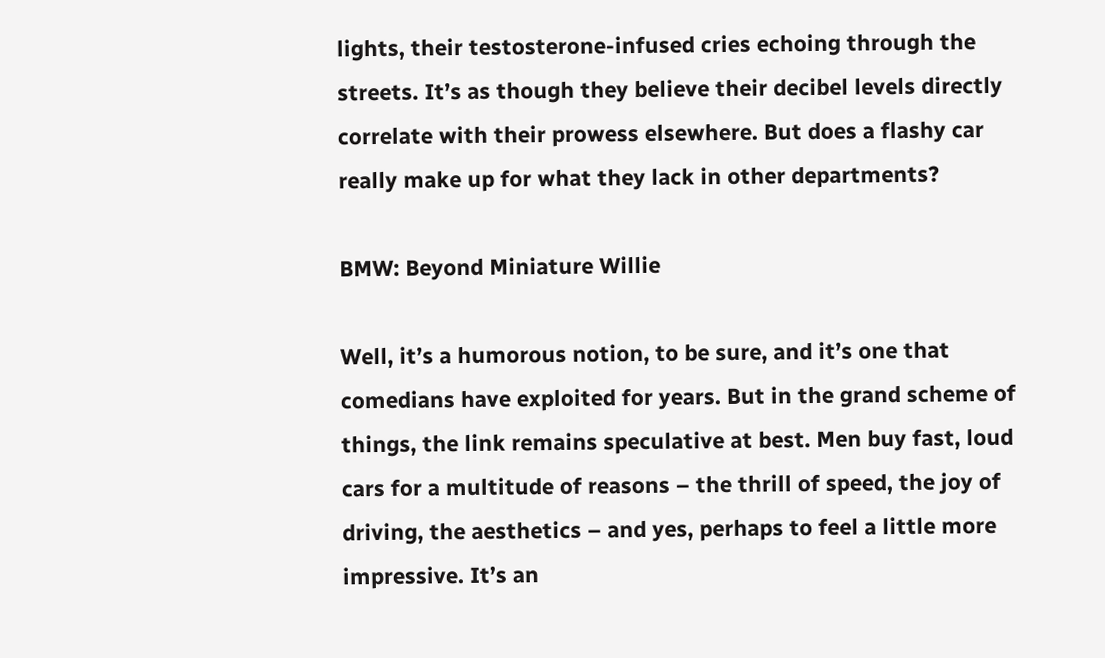lights, their testosterone-infused cries echoing through the streets. It’s as though they believe their decibel levels directly correlate with their prowess elsewhere. But does a flashy car really make up for what they lack in other departments?

BMW: Beyond Miniature Willie

Well, it’s a humorous notion, to be sure, and it’s one that comedians have exploited for years. But in the grand scheme of things, the link remains speculative at best. Men buy fast, loud cars for a multitude of reasons – the thrill of speed, the joy of driving, the aesthetics – and yes, perhaps to feel a little more impressive. It’s an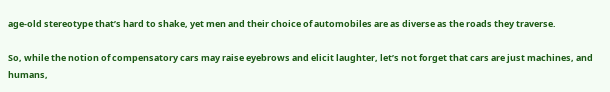age-old stereotype that’s hard to shake, yet men and their choice of automobiles are as diverse as the roads they traverse.

So, while the notion of compensatory cars may raise eyebrows and elicit laughter, let’s not forget that cars are just machines, and humans,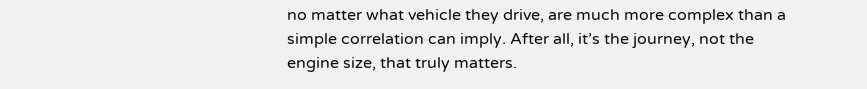no matter what vehicle they drive, are much more complex than a simple correlation can imply. After all, it’s the journey, not the engine size, that truly matters.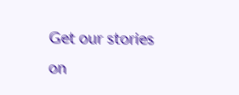Get our stories on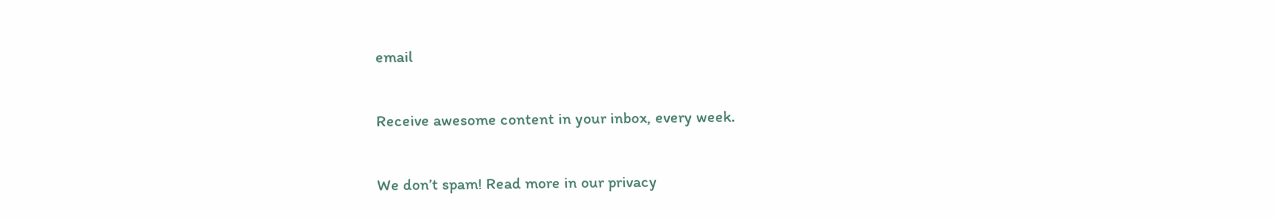email

Receive awesome content in your inbox, every week.

We don’t spam! Read more in our privacy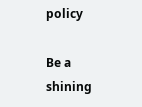policy

Be a shining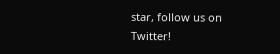star, follow us on Twitter!